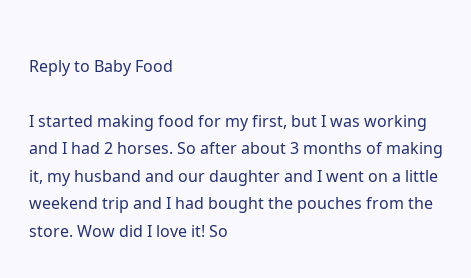Reply to Baby Food

I started making food for my first, but I was working and I had 2 horses. So after about 3 months of making it, my husband and our daughter and I went on a little weekend trip and I had bought the pouches from the store. Wow did I love it! So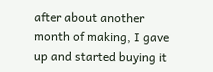after about another month of making, I gave up and started buying it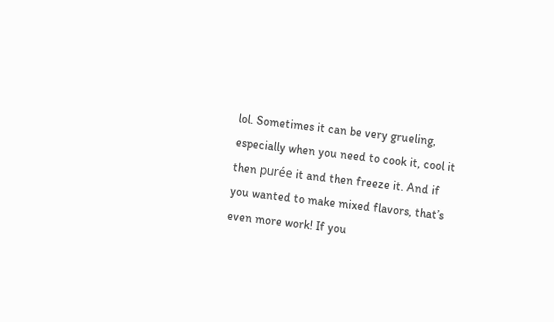lol. Sometimes it can be very grueling, especially when you need to cook it, cool it then purée it and then freeze it. And if you wanted to make mixed flavors, that’s even more work! If you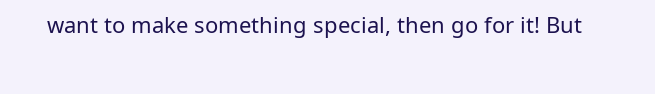want to make something special, then go for it! But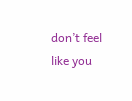don’t feel like you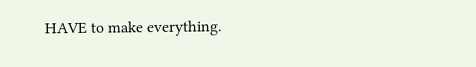HAVE to make everything.